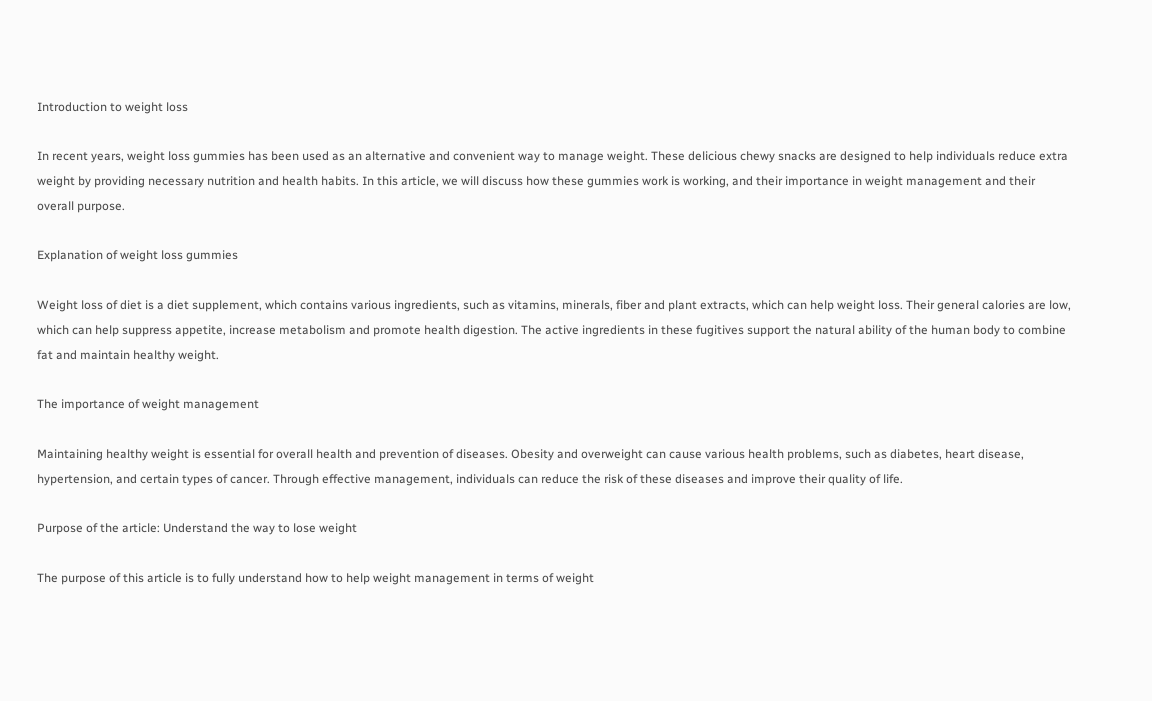Introduction to weight loss

In recent years, weight loss gummies has been used as an alternative and convenient way to manage weight. These delicious chewy snacks are designed to help individuals reduce extra weight by providing necessary nutrition and health habits. In this article, we will discuss how these gummies work is working, and their importance in weight management and their overall purpose.

Explanation of weight loss gummies

Weight loss of diet is a diet supplement, which contains various ingredients, such as vitamins, minerals, fiber and plant extracts, which can help weight loss. Their general calories are low, which can help suppress appetite, increase metabolism and promote health digestion. The active ingredients in these fugitives support the natural ability of the human body to combine fat and maintain healthy weight.

The importance of weight management

Maintaining healthy weight is essential for overall health and prevention of diseases. Obesity and overweight can cause various health problems, such as diabetes, heart disease, hypertension, and certain types of cancer. Through effective management, individuals can reduce the risk of these diseases and improve their quality of life.

Purpose of the article: Understand the way to lose weight

The purpose of this article is to fully understand how to help weight management in terms of weight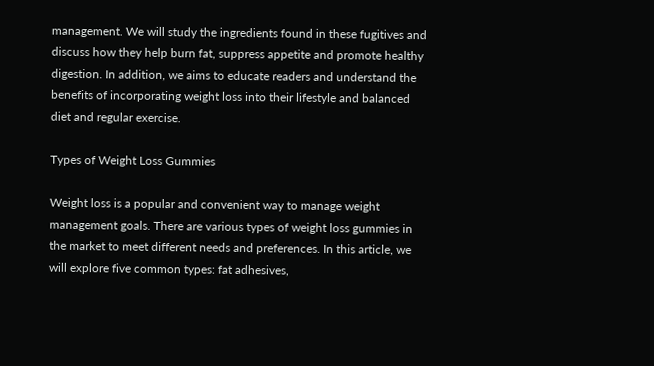management. We will study the ingredients found in these fugitives and discuss how they help burn fat, suppress appetite and promote healthy digestion. In addition, we aims to educate readers and understand the benefits of incorporating weight loss into their lifestyle and balanced diet and regular exercise.

Types of Weight Loss Gummies

Weight loss is a popular and convenient way to manage weight management goals. There are various types of weight loss gummies in the market to meet different needs and preferences. In this article, we will explore five common types: fat adhesives,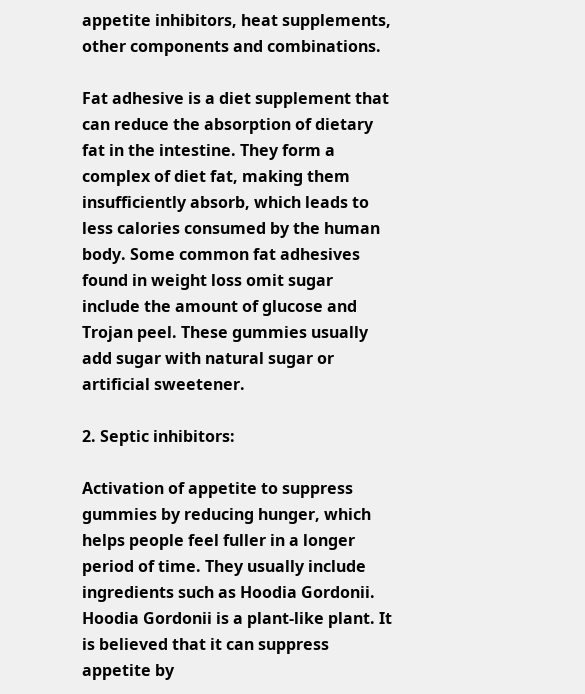appetite inhibitors, heat supplements, other components and combinations.

Fat adhesive is a diet supplement that can reduce the absorption of dietary fat in the intestine. They form a complex of diet fat, making them insufficiently absorb, which leads to less calories consumed by the human body. Some common fat adhesives found in weight loss omit sugar include the amount of glucose and Trojan peel. These gummies usually add sugar with natural sugar or artificial sweetener.

2. Septic inhibitors:

Activation of appetite to suppress gummies by reducing hunger, which helps people feel fuller in a longer period of time. They usually include ingredients such as Hoodia Gordonii. Hoodia Gordonii is a plant-like plant. It is believed that it can suppress appetite by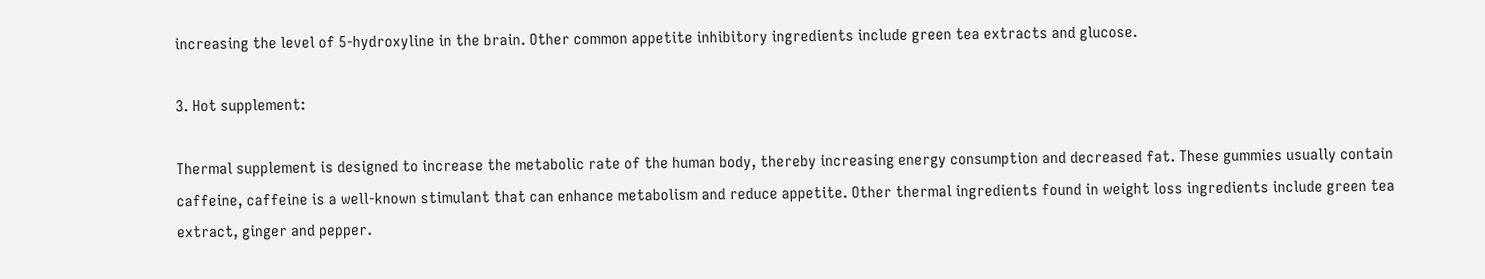increasing the level of 5-hydroxyline in the brain. Other common appetite inhibitory ingredients include green tea extracts and glucose.

3. Hot supplement:

Thermal supplement is designed to increase the metabolic rate of the human body, thereby increasing energy consumption and decreased fat. These gummies usually contain caffeine, caffeine is a well-known stimulant that can enhance metabolism and reduce appetite. Other thermal ingredients found in weight loss ingredients include green tea extract, ginger and pepper.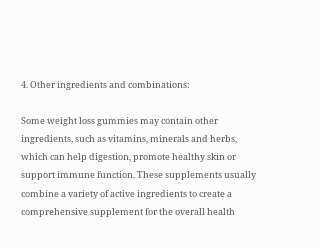4. Other ingredients and combinations:

Some weight loss gummies may contain other ingredients, such as vitamins, minerals and herbs, which can help digestion, promote healthy skin or support immune function. These supplements usually combine a variety of active ingredients to create a comprehensive supplement for the overall health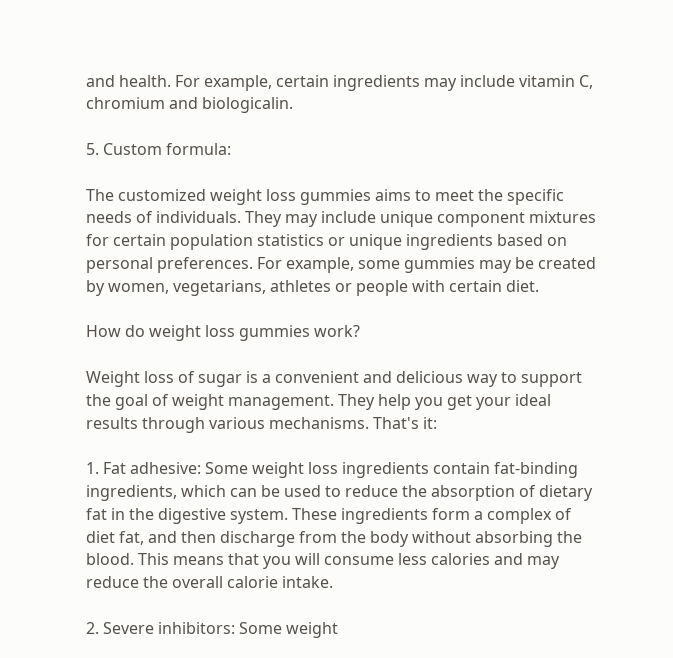and health. For example, certain ingredients may include vitamin C, chromium and biologicalin.

5. Custom formula:

The customized weight loss gummies aims to meet the specific needs of individuals. They may include unique component mixtures for certain population statistics or unique ingredients based on personal preferences. For example, some gummies may be created by women, vegetarians, athletes or people with certain diet.

How do weight loss gummies work?

Weight loss of sugar is a convenient and delicious way to support the goal of weight management. They help you get your ideal results through various mechanisms. That's it:

1. Fat adhesive: Some weight loss ingredients contain fat-binding ingredients, which can be used to reduce the absorption of dietary fat in the digestive system. These ingredients form a complex of diet fat, and then discharge from the body without absorbing the blood. This means that you will consume less calories and may reduce the overall calorie intake.

2. Severe inhibitors: Some weight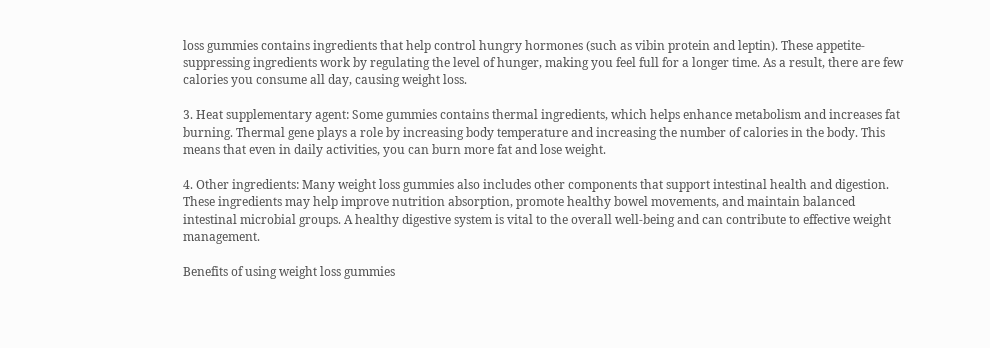loss gummies contains ingredients that help control hungry hormones (such as vibin protein and leptin). These appetite-suppressing ingredients work by regulating the level of hunger, making you feel full for a longer time. As a result, there are few calories you consume all day, causing weight loss.

3. Heat supplementary agent: Some gummies contains thermal ingredients, which helps enhance metabolism and increases fat burning. Thermal gene plays a role by increasing body temperature and increasing the number of calories in the body. This means that even in daily activities, you can burn more fat and lose weight.

4. Other ingredients: Many weight loss gummies also includes other components that support intestinal health and digestion. These ingredients may help improve nutrition absorption, promote healthy bowel movements, and maintain balanced intestinal microbial groups. A healthy digestive system is vital to the overall well-being and can contribute to effective weight management.

Benefits of using weight loss gummies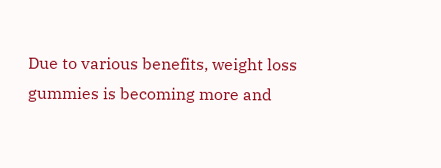Due to various benefits, weight loss gummies is becoming more and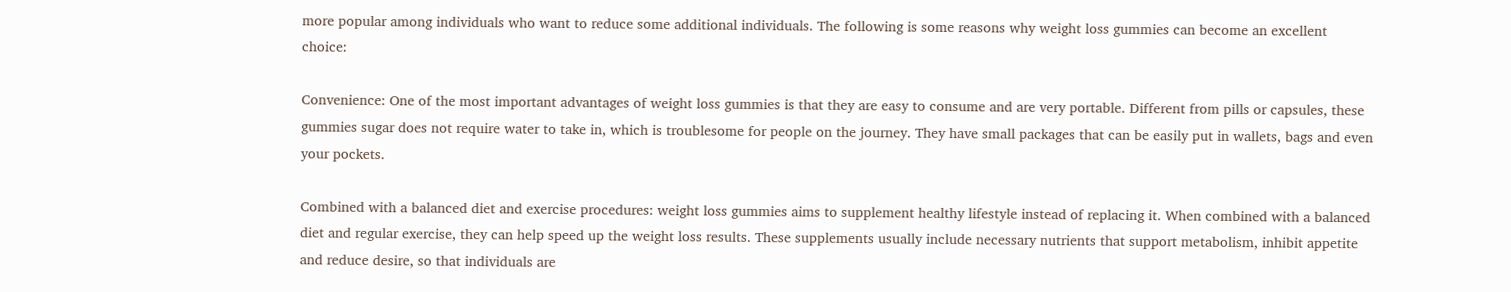more popular among individuals who want to reduce some additional individuals. The following is some reasons why weight loss gummies can become an excellent choice:

Convenience: One of the most important advantages of weight loss gummies is that they are easy to consume and are very portable. Different from pills or capsules, these gummies sugar does not require water to take in, which is troublesome for people on the journey. They have small packages that can be easily put in wallets, bags and even your pockets.

Combined with a balanced diet and exercise procedures: weight loss gummies aims to supplement healthy lifestyle instead of replacing it. When combined with a balanced diet and regular exercise, they can help speed up the weight loss results. These supplements usually include necessary nutrients that support metabolism, inhibit appetite and reduce desire, so that individuals are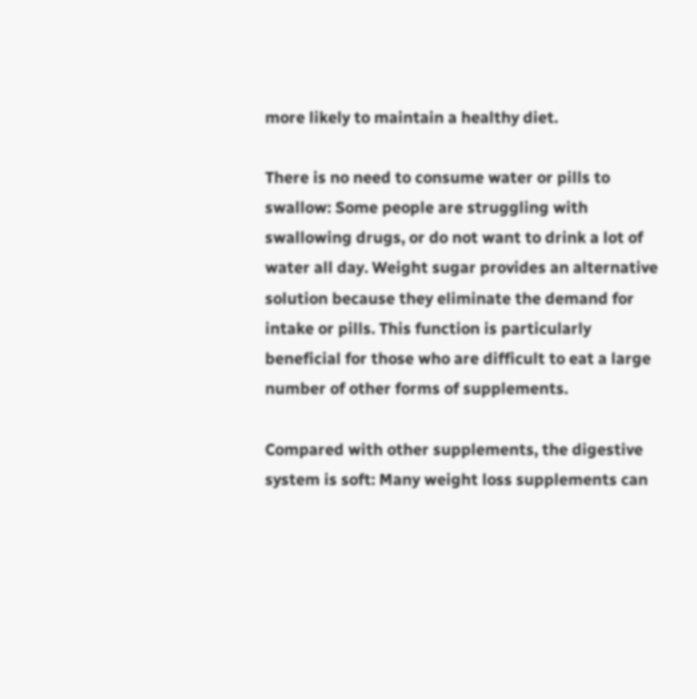more likely to maintain a healthy diet.

There is no need to consume water or pills to swallow: Some people are struggling with swallowing drugs, or do not want to drink a lot of water all day. Weight sugar provides an alternative solution because they eliminate the demand for intake or pills. This function is particularly beneficial for those who are difficult to eat a large number of other forms of supplements.

Compared with other supplements, the digestive system is soft: Many weight loss supplements can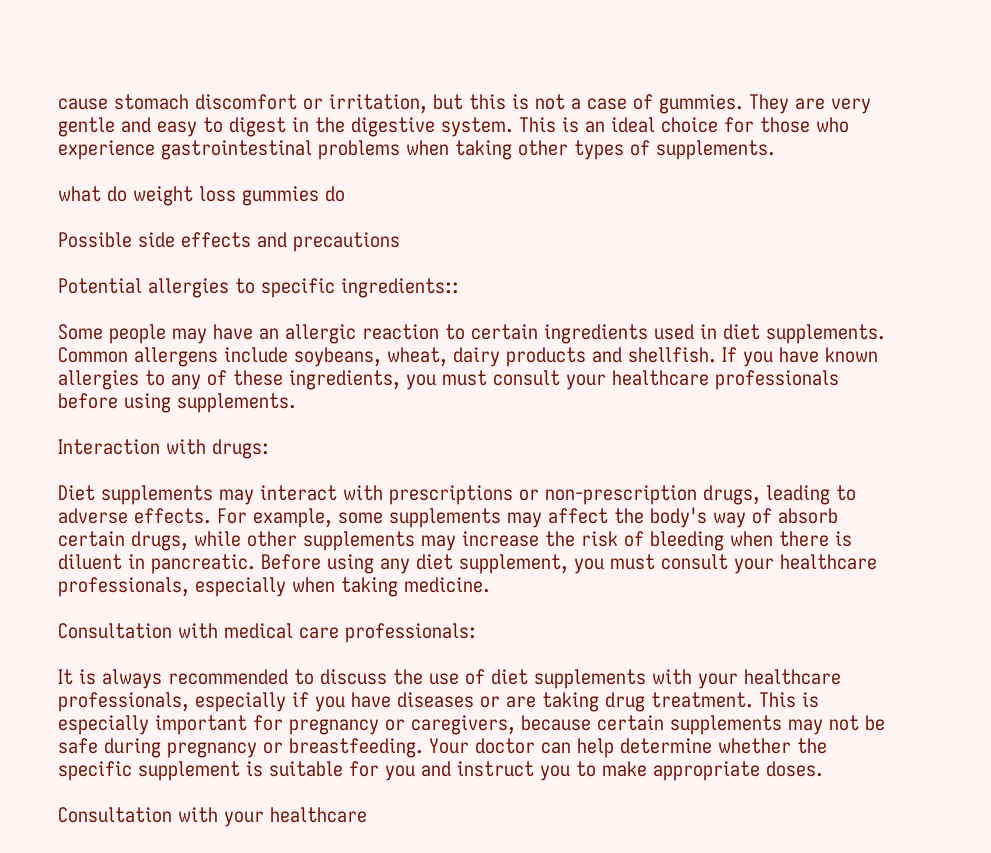cause stomach discomfort or irritation, but this is not a case of gummies. They are very gentle and easy to digest in the digestive system. This is an ideal choice for those who experience gastrointestinal problems when taking other types of supplements.

what do weight loss gummies do

Possible side effects and precautions

Potential allergies to specific ingredients::

Some people may have an allergic reaction to certain ingredients used in diet supplements. Common allergens include soybeans, wheat, dairy products and shellfish. If you have known allergies to any of these ingredients, you must consult your healthcare professionals before using supplements.

Interaction with drugs:

Diet supplements may interact with prescriptions or non-prescription drugs, leading to adverse effects. For example, some supplements may affect the body's way of absorb certain drugs, while other supplements may increase the risk of bleeding when there is diluent in pancreatic. Before using any diet supplement, you must consult your healthcare professionals, especially when taking medicine.

Consultation with medical care professionals:

It is always recommended to discuss the use of diet supplements with your healthcare professionals, especially if you have diseases or are taking drug treatment. This is especially important for pregnancy or caregivers, because certain supplements may not be safe during pregnancy or breastfeeding. Your doctor can help determine whether the specific supplement is suitable for you and instruct you to make appropriate doses.

Consultation with your healthcare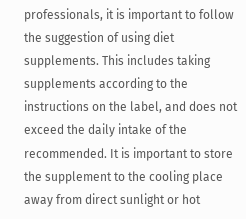professionals, it is important to follow the suggestion of using diet supplements. This includes taking supplements according to the instructions on the label, and does not exceed the daily intake of the recommended. It is important to store the supplement to the cooling place away from direct sunlight or hot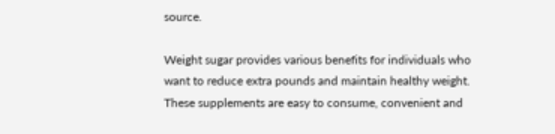source.

Weight sugar provides various benefits for individuals who want to reduce extra pounds and maintain healthy weight. These supplements are easy to consume, convenient and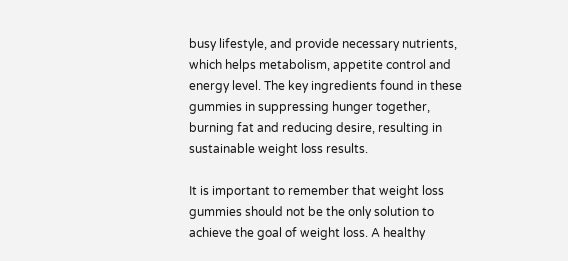busy lifestyle, and provide necessary nutrients, which helps metabolism, appetite control and energy level. The key ingredients found in these gummies in suppressing hunger together, burning fat and reducing desire, resulting in sustainable weight loss results.

It is important to remember that weight loss gummies should not be the only solution to achieve the goal of weight loss. A healthy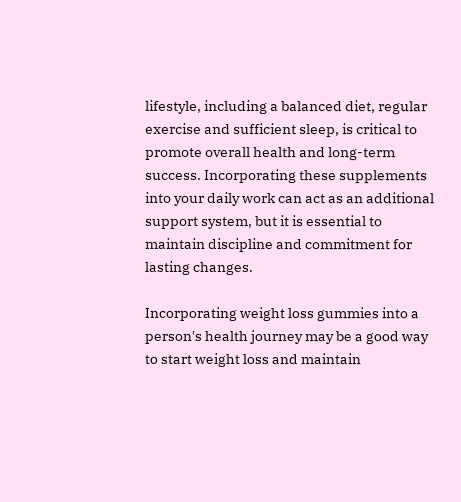lifestyle, including a balanced diet, regular exercise and sufficient sleep, is critical to promote overall health and long-term success. Incorporating these supplements into your daily work can act as an additional support system, but it is essential to maintain discipline and commitment for lasting changes.

Incorporating weight loss gummies into a person's health journey may be a good way to start weight loss and maintain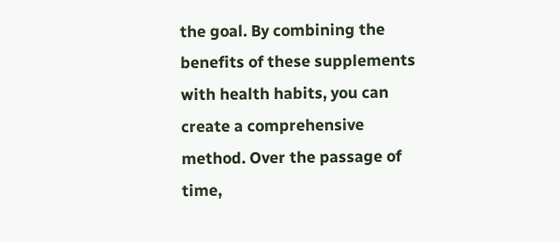the goal. By combining the benefits of these supplements with health habits, you can create a comprehensive method. Over the passage of time,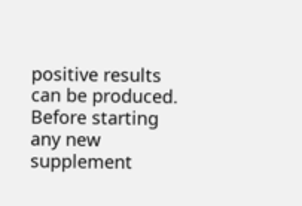positive results can be produced. Before starting any new supplement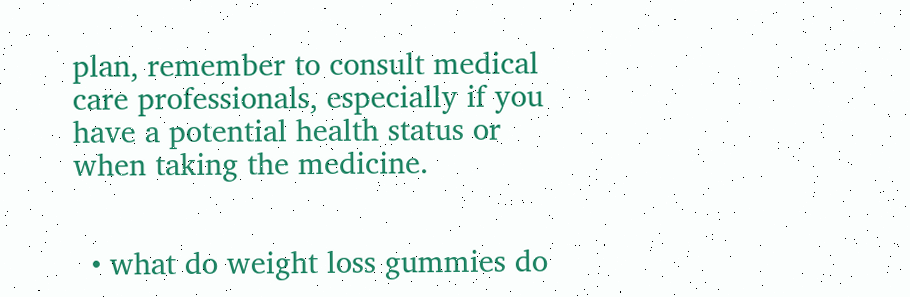plan, remember to consult medical care professionals, especially if you have a potential health status or when taking the medicine.


  • what do weight loss gummies do